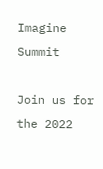Imagine Summit

Join us for the 2022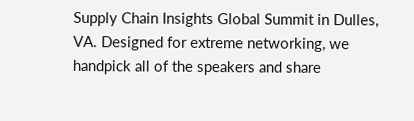Supply Chain Insights Global Summit in Dulles, VA. Designed for extreme networking, we handpick all of the speakers and share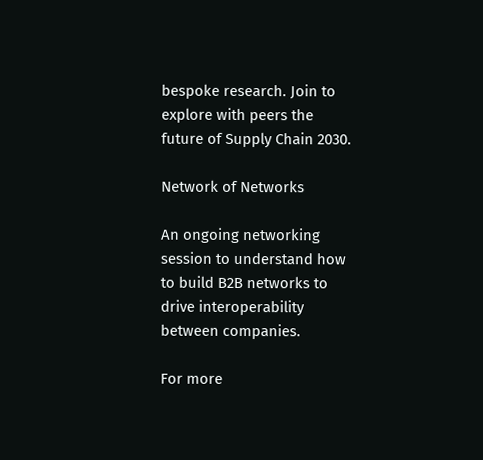bespoke research. Join to explore with peers the future of Supply Chain 2030.

Network of Networks

An ongoing networking session to understand how to build B2B networks to drive interoperability between companies.

For more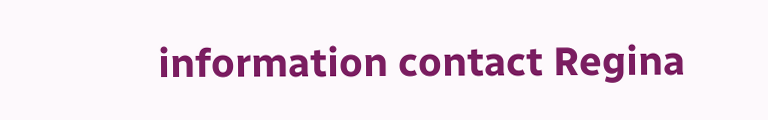information contact Regina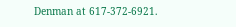Denman at 617-372-6921.